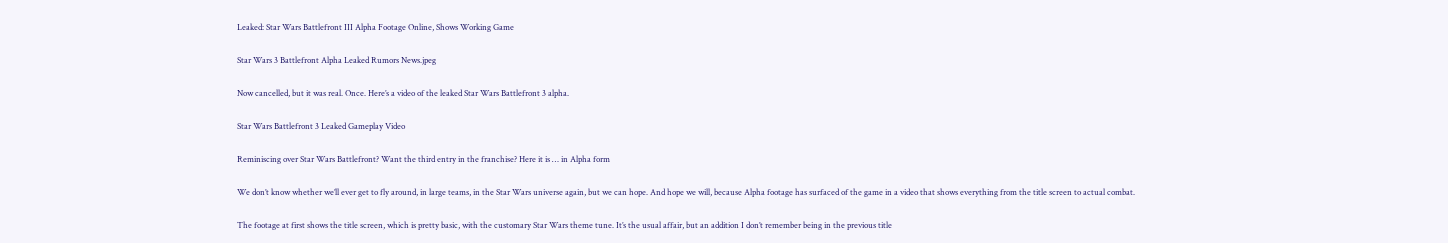Leaked: Star Wars Battlefront III Alpha Footage Online, Shows Working Game

Star Wars 3 Battlefront Alpha Leaked Rumors News.jpeg

Now cancelled, but it was real. Once. Here’s a video of the leaked Star Wars Battlefront 3 alpha.

Star Wars Battlefront 3 Leaked Gameplay Video

Reminiscing over Star Wars Battlefront? Want the third entry in the franchise? Here it is … in Alpha form

We don’t know whether we’ll ever get to fly around, in large teams, in the Star Wars universe again, but we can hope. And hope we will, because Alpha footage has surfaced of the game in a video that shows everything from the title screen to actual combat.

The footage at first shows the title screen, which is pretty basic, with the customary Star Wars theme tune. It’s the usual affair, but an addition I don’t remember being in the previous title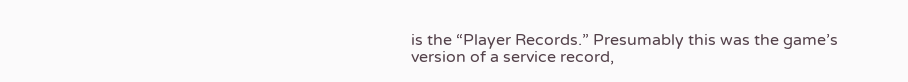is the “Player Records.” Presumably this was the game’s version of a service record,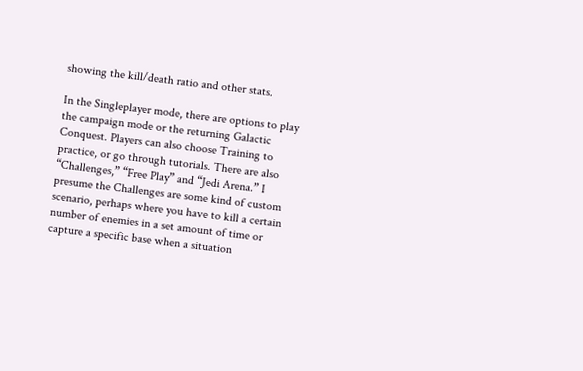showing the kill/death ratio and other stats.

In the Singleplayer mode, there are options to play the campaign mode or the returning Galactic Conquest. Players can also choose Training to practice, or go through tutorials. There are also “Challenges,” “Free Play” and “Jedi Arena.” I presume the Challenges are some kind of custom scenario, perhaps where you have to kill a certain number of enemies in a set amount of time or capture a specific base when a situation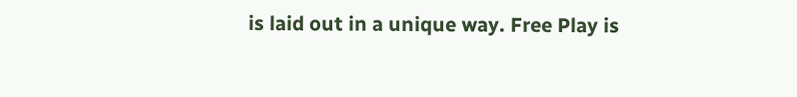is laid out in a unique way. Free Play is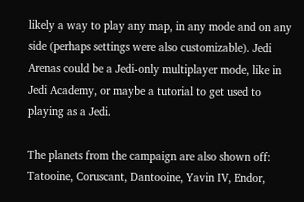likely a way to play any map, in any mode and on any side (perhaps settings were also customizable). Jedi Arenas could be a Jedi-only multiplayer mode, like in Jedi Academy, or maybe a tutorial to get used to playing as a Jedi.

The planets from the campaign are also shown off: Tatooine, Coruscant, Dantooine, Yavin IV, Endor,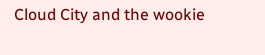Cloud City and the wookie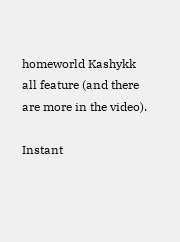homeworld Kashykk all feature (and there are more in the video).

Instant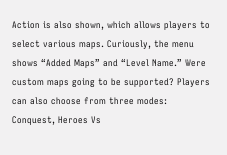Action is also shown, which allows players to select various maps. Curiously, the menu shows “Added Maps” and “Level Name.” Were custom maps going to be supported? Players can also choose from three modes: Conquest, Heroes Vs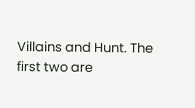Villains and Hunt. The first two are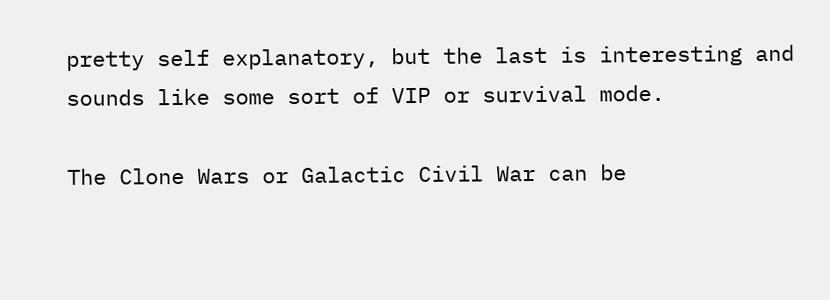pretty self explanatory, but the last is interesting and sounds like some sort of VIP or survival mode.

The Clone Wars or Galactic Civil War can be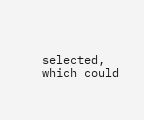selected, which could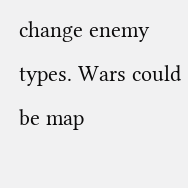change enemy types. Wars could be map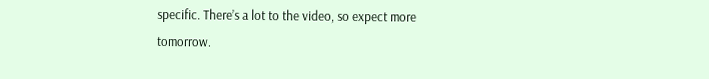specific. There’s a lot to the video, so expect more tomorrow.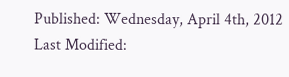Published: Wednesday, April 4th, 2012 Last Modified: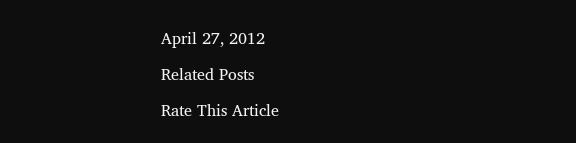April 27, 2012

Related Posts

Rate This Article